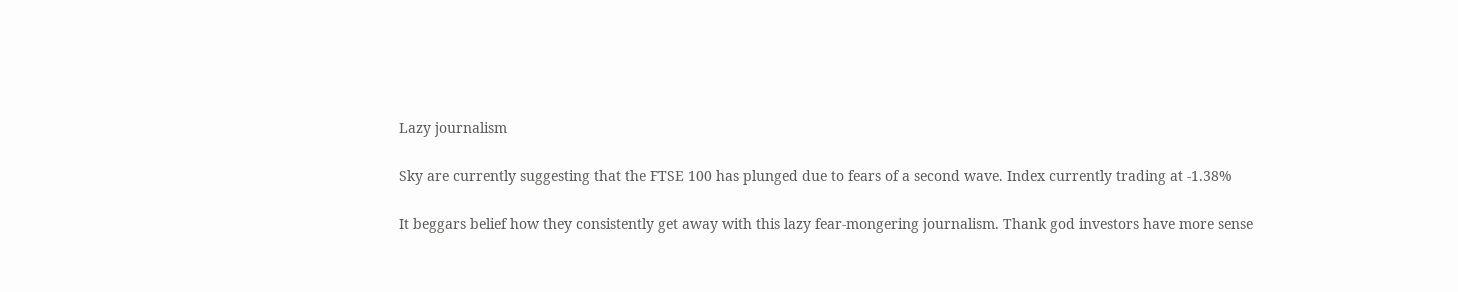Lazy journalism

Sky are currently suggesting that the FTSE 100 has plunged due to fears of a second wave. Index currently trading at -1.38%

It beggars belief how they consistently get away with this lazy fear-mongering journalism. Thank god investors have more sense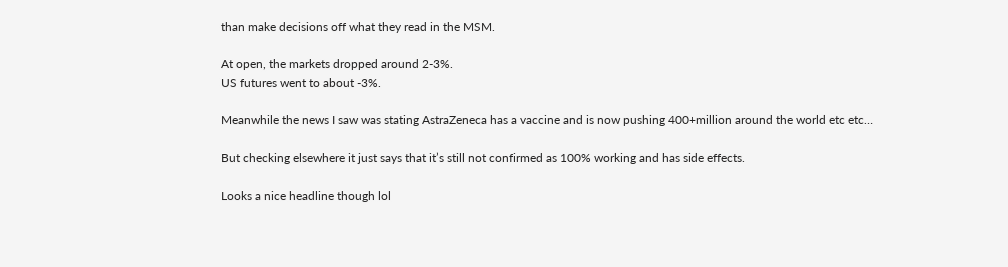than make decisions off what they read in the MSM.

At open, the markets dropped around 2-3%.
US futures went to about -3%.

Meanwhile the news I saw was stating AstraZeneca has a vaccine and is now pushing 400+million around the world etc etc…

But checking elsewhere it just says that it’s still not confirmed as 100% working and has side effects.

Looks a nice headline though lol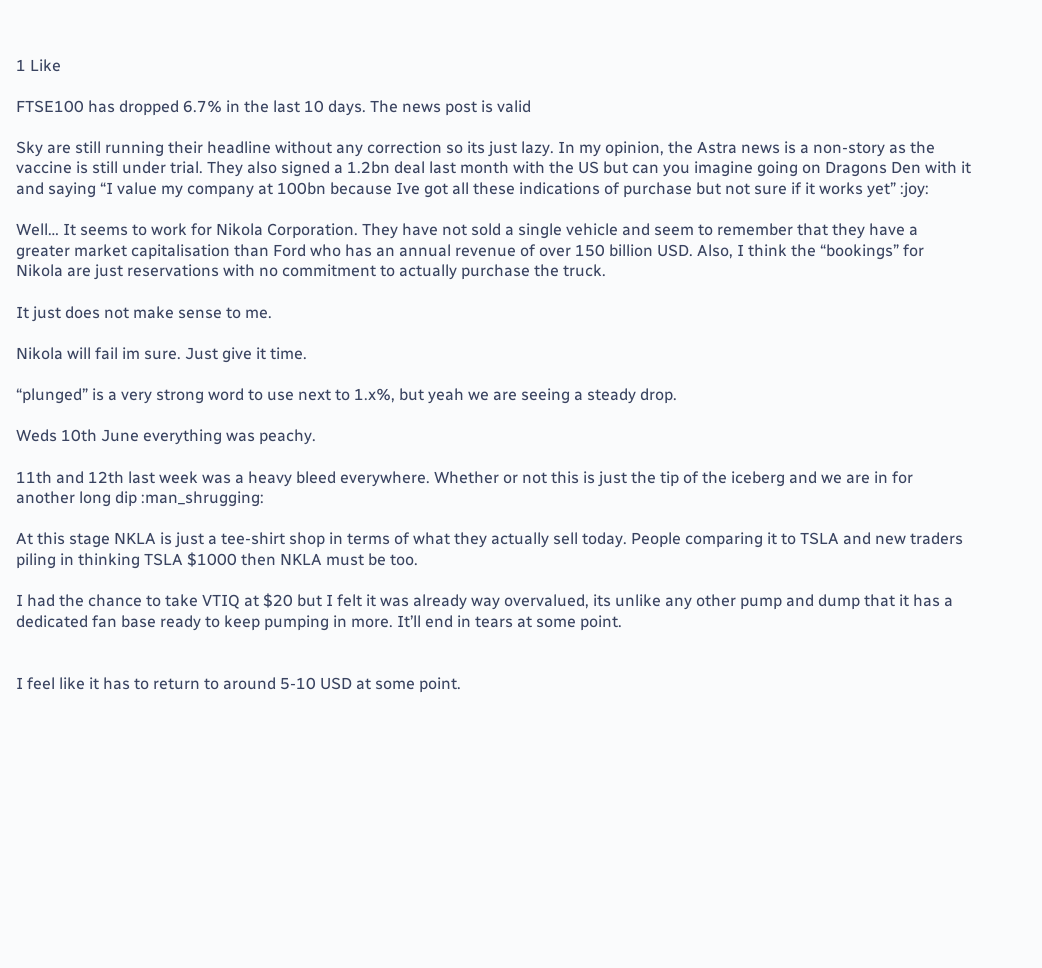1 Like

FTSE100 has dropped 6.7% in the last 10 days. The news post is valid

Sky are still running their headline without any correction so its just lazy. In my opinion, the Astra news is a non-story as the vaccine is still under trial. They also signed a 1.2bn deal last month with the US but can you imagine going on Dragons Den with it and saying “I value my company at 100bn because Ive got all these indications of purchase but not sure if it works yet” :joy:

Well… It seems to work for Nikola Corporation. They have not sold a single vehicle and seem to remember that they have a greater market capitalisation than Ford who has an annual revenue of over 150 billion USD. Also, I think the “bookings” for Nikola are just reservations with no commitment to actually purchase the truck.

It just does not make sense to me.

Nikola will fail im sure. Just give it time.

“plunged” is a very strong word to use next to 1.x%, but yeah we are seeing a steady drop.

Weds 10th June everything was peachy.

11th and 12th last week was a heavy bleed everywhere. Whether or not this is just the tip of the iceberg and we are in for another long dip :man_shrugging:

At this stage NKLA is just a tee-shirt shop in terms of what they actually sell today. People comparing it to TSLA and new traders piling in thinking TSLA $1000 then NKLA must be too.

I had the chance to take VTIQ at $20 but I felt it was already way overvalued, its unlike any other pump and dump that it has a dedicated fan base ready to keep pumping in more. It’ll end in tears at some point.


I feel like it has to return to around 5-10 USD at some point.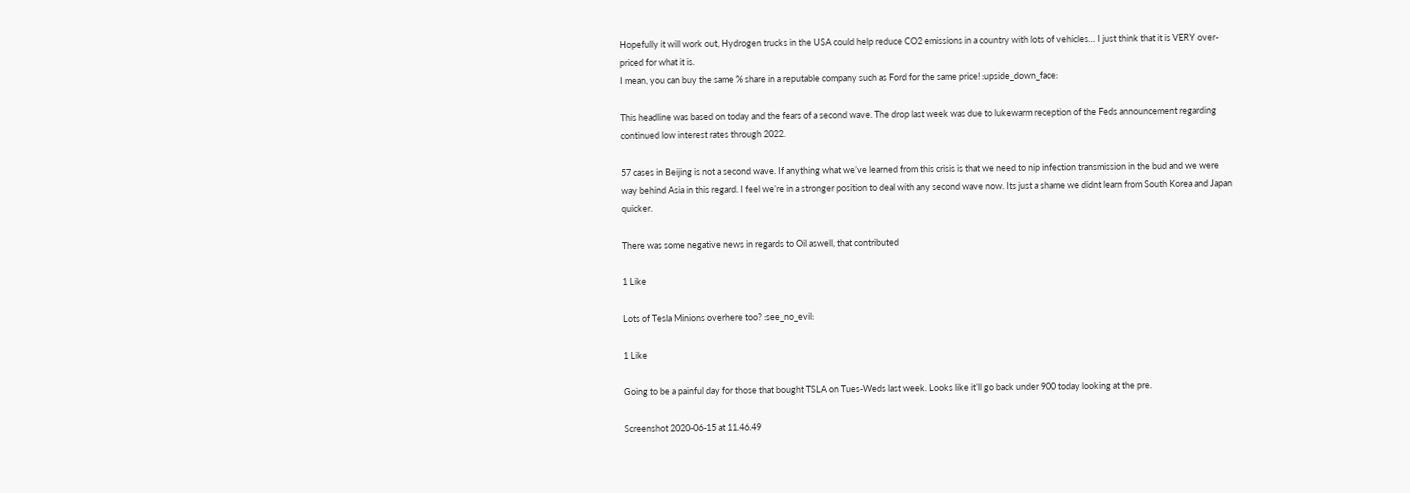Hopefully it will work out, Hydrogen trucks in the USA could help reduce CO2 emissions in a country with lots of vehicles… I just think that it is VERY over-priced for what it is.
I mean, you can buy the same % share in a reputable company such as Ford for the same price! :upside_down_face:

This headline was based on today and the fears of a second wave. The drop last week was due to lukewarm reception of the Feds announcement regarding continued low interest rates through 2022.

57 cases in Beijing is not a second wave. If anything what we’ve learned from this crisis is that we need to nip infection transmission in the bud and we were way behind Asia in this regard. I feel we’re in a stronger position to deal with any second wave now. Its just a shame we didnt learn from South Korea and Japan quicker.

There was some negative news in regards to Oil aswell, that contributed

1 Like

Lots of Tesla Minions overhere too? :see_no_evil:

1 Like

Going to be a painful day for those that bought TSLA on Tues-Weds last week. Looks like it’ll go back under 900 today looking at the pre.

Screenshot 2020-06-15 at 11.46.49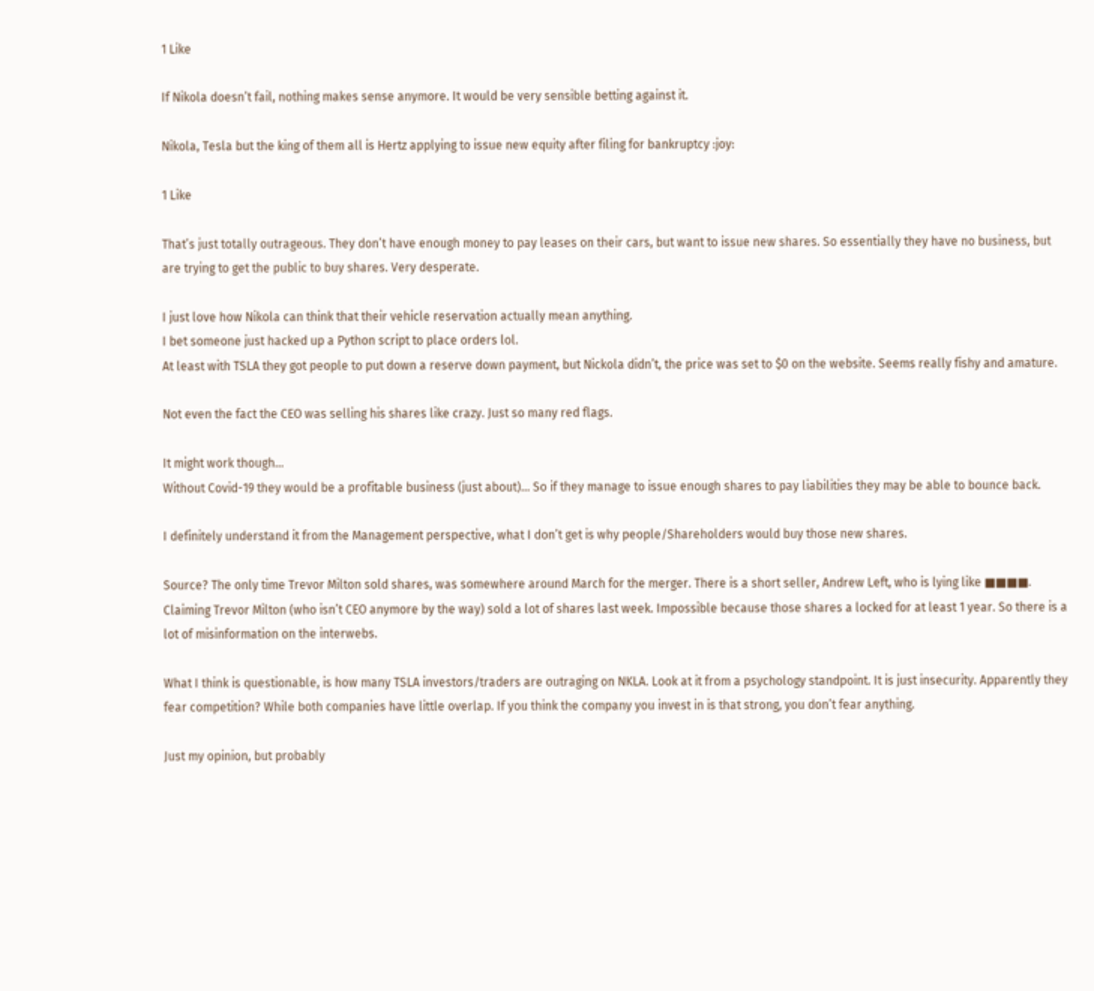1 Like

If Nikola doesn’t fail, nothing makes sense anymore. It would be very sensible betting against it.

Nikola, Tesla but the king of them all is Hertz applying to issue new equity after filing for bankruptcy :joy:

1 Like

That’s just totally outrageous. They don’t have enough money to pay leases on their cars, but want to issue new shares. So essentially they have no business, but are trying to get the public to buy shares. Very desperate.

I just love how Nikola can think that their vehicle reservation actually mean anything.
I bet someone just hacked up a Python script to place orders lol.
At least with TSLA they got people to put down a reserve down payment, but Nickola didn’t, the price was set to $0 on the website. Seems really fishy and amature.

Not even the fact the CEO was selling his shares like crazy. Just so many red flags.

It might work though…
Without Covid-19 they would be a profitable business (just about)… So if they manage to issue enough shares to pay liabilities they may be able to bounce back.

I definitely understand it from the Management perspective, what I don’t get is why people/Shareholders would buy those new shares.

Source? The only time Trevor Milton sold shares, was somewhere around March for the merger. There is a short seller, Andrew Left, who is lying like ■■■■. Claiming Trevor Milton (who isn’t CEO anymore by the way) sold a lot of shares last week. Impossible because those shares a locked for at least 1 year. So there is a lot of misinformation on the interwebs.

What I think is questionable, is how many TSLA investors/traders are outraging on NKLA. Look at it from a psychology standpoint. It is just insecurity. Apparently they fear competition? While both companies have little overlap. If you think the company you invest in is that strong, you don’t fear anything.

Just my opinion, but probably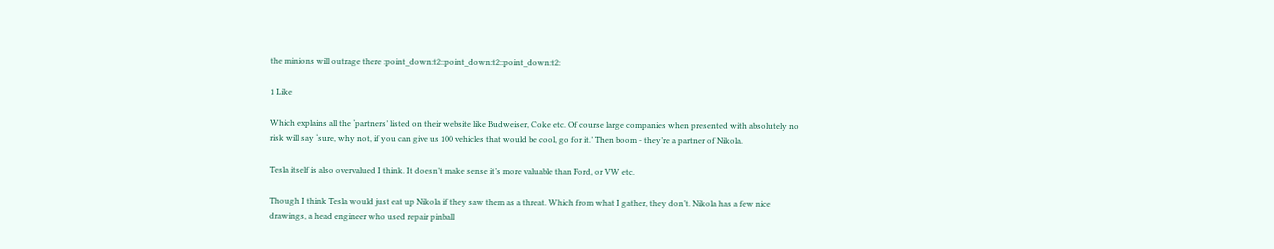the minions will outrage there :point_down:t2::point_down:t2::point_down:t2:

1 Like

Which explains all the ‘partners’ listed on their website like Budweiser, Coke etc. Of course large companies when presented with absolutely no risk will say ‘sure, why not, if you can give us 100 vehicles that would be cool, go for it.’ Then boom - they’re a partner of Nikola.

Tesla itself is also overvalued I think. It doesn’t make sense it’s more valuable than Ford, or VW etc.

Though I think Tesla would just eat up Nikola if they saw them as a threat. Which from what I gather, they don’t. Nikola has a few nice drawings, a head engineer who used repair pinball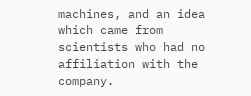machines, and an idea which came from scientists who had no affiliation with the company.